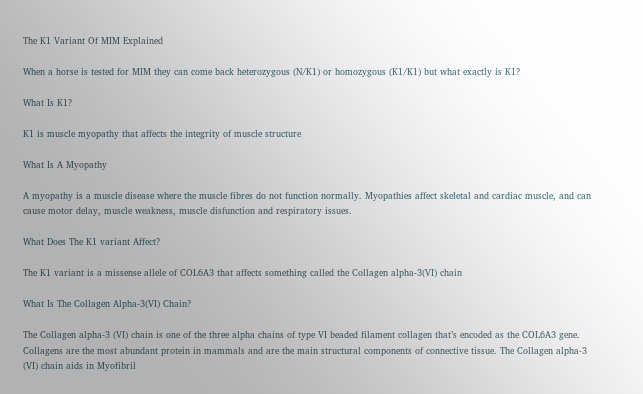The K1 Variant Of MIM Explained

When a horse is tested for MIM they can come back heterozygous (N/K1) or homozygous (K1/K1) but what exactly is K1?

What Is K1?

K1 is muscle myopathy that affects the integrity of muscle structure

What Is A Myopathy

A myopathy is a muscle disease where the muscle fibres do not function normally. Myopathies affect skeletal and cardiac muscle, and can cause motor delay, muscle weakness, muscle disfunction and respiratory issues.

What Does The K1 variant Affect?

The K1 variant is a missense allele of COL6A3 that affects something called the Collagen alpha-3(VI) chain

What Is The Collagen Alpha-3(VI) Chain?

The Collagen alpha-3 (VI) chain is one of the three alpha chains of type VI beaded filament collagen that’s encoded as the COL6A3 gene. Collagens are the most abundant protein in mammals and are the main structural components of connective tissue. The Collagen alpha-3 (VI) chain aids in Myofibril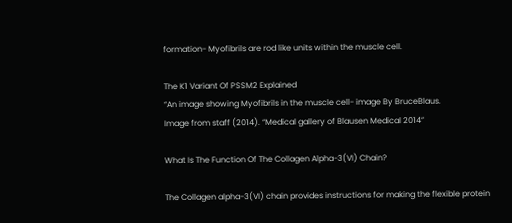formation- Myofibrils are rod like units within the muscle cell.

The K1 Variant Of PSSM2 Explained
“An image showing Myofibrils in the muscle cell- image By BruceBlaus.
Image from staff (2014). “Medical gallery of Blausen Medical 2014”

What Is The Function Of The Collagen Alpha-3(VI) Chain?

The Collagen alpha-3(VI) chain provides instructions for making the flexible protein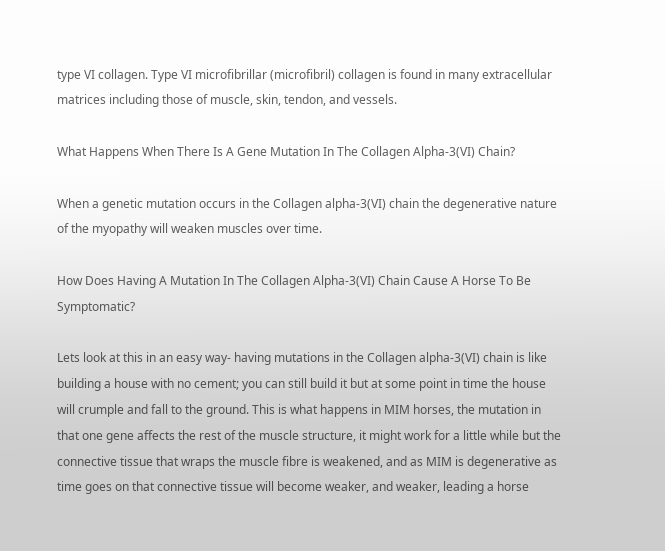type VI collagen. Type VI microfibrillar (microfibril) collagen is found in many extracellular matrices including those of muscle, skin, tendon, and vessels.

What Happens When There Is A Gene Mutation In The Collagen Alpha-3(VI) Chain?

When a genetic mutation occurs in the Collagen alpha-3(VI) chain the degenerative nature of the myopathy will weaken muscles over time.

How Does Having A Mutation In The Collagen Alpha-3(VI) Chain Cause A Horse To Be Symptomatic?

Lets look at this in an easy way- having mutations in the Collagen alpha-3(VI) chain is like building a house with no cement; you can still build it but at some point in time the house will crumple and fall to the ground. This is what happens in MIM horses, the mutation in that one gene affects the rest of the muscle structure, it might work for a little while but the connective tissue that wraps the muscle fibre is weakened, and as MIM is degenerative as time goes on that connective tissue will become weaker, and weaker, leading a horse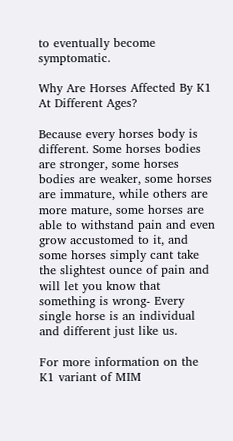to eventually become symptomatic.

Why Are Horses Affected By K1 At Different Ages?

Because every horses body is different. Some horses bodies are stronger, some horses bodies are weaker, some horses are immature, while others are more mature, some horses are able to withstand pain and even grow accustomed to it, and some horses simply cant take the slightest ounce of pain and will let you know that something is wrong- Every single horse is an individual and different just like us.

For more information on the K1 variant of MIM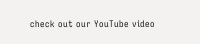check out our YouTube video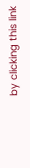by clicking this link